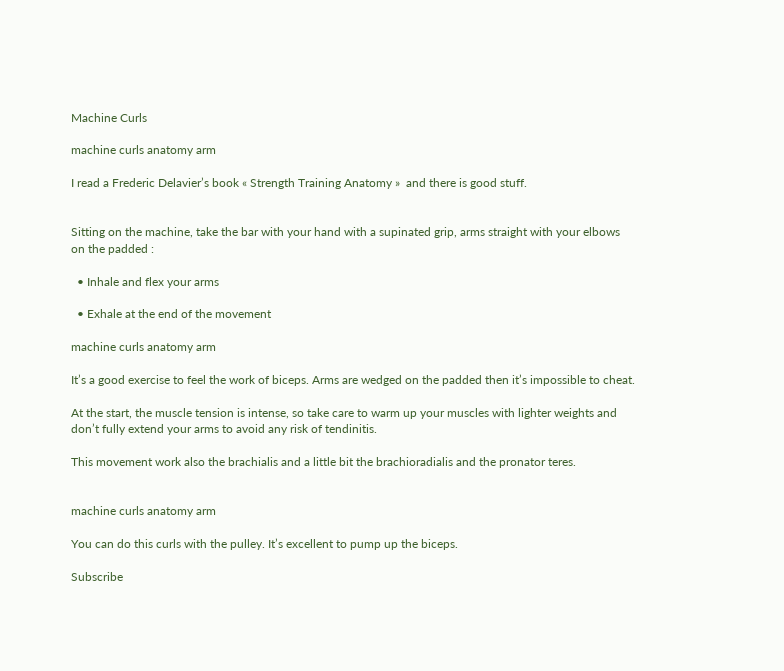Machine Curls

machine curls anatomy arm

I read a Frederic Delavier’s book « Strength Training Anatomy »  and there is good stuff.


Sitting on the machine, take the bar with your hand with a supinated grip, arms straight with your elbows on the padded :

  • Inhale and flex your arms

  • Exhale at the end of the movement

machine curls anatomy arm

It’s a good exercise to feel the work of biceps. Arms are wedged on the padded then it’s impossible to cheat.

At the start, the muscle tension is intense, so take care to warm up your muscles with lighter weights and don’t fully extend your arms to avoid any risk of tendinitis.

This movement work also the brachialis and a little bit the brachioradialis and the pronator teres.


machine curls anatomy arm

You can do this curls with the pulley. It’s excellent to pump up the biceps.

Subscribe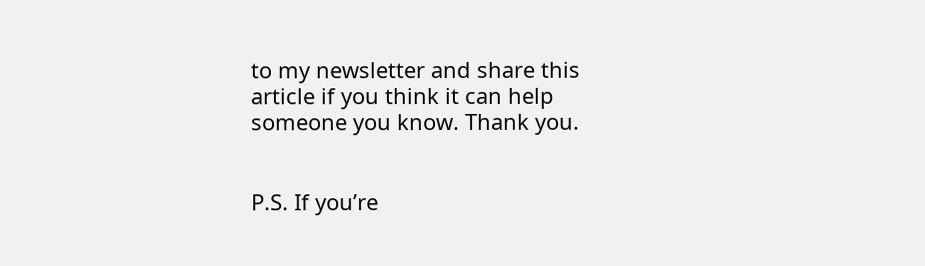to my newsletter and share this article if you think it can help someone you know. Thank you.


P.S. If you’re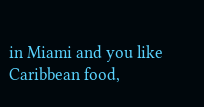in Miami and you like Caribbean food,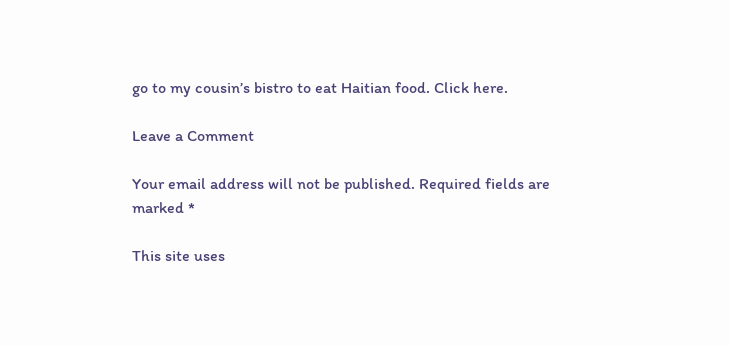go to my cousin’s bistro to eat Haitian food. Click here.

Leave a Comment

Your email address will not be published. Required fields are marked *

This site uses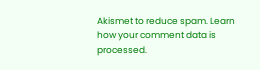Akismet to reduce spam. Learn how your comment data is processed.